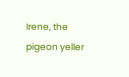Irene, the pigeon yeller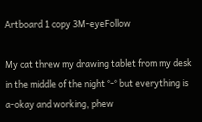Artboard 1 copy 3M-eyeFollow

My cat threw my drawing tablet from my desk in the middle of the night °-° but everything is a-okay and working, phew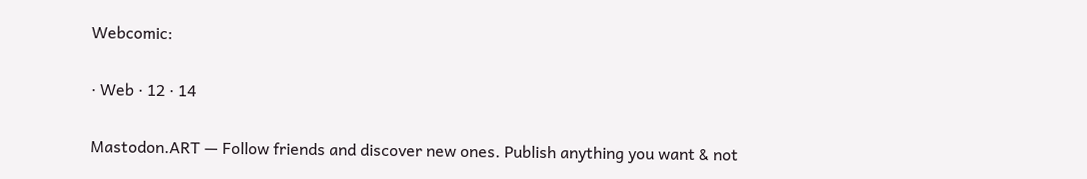Webcomic:

· Web · 12 · 14

Mastodon.ART — Follow friends and discover new ones. Publish anything you want & not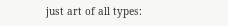just art of all types: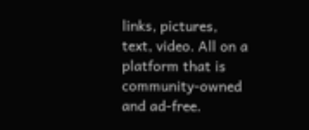links, pictures, text, video. All on a platform that is community-owned and ad-free.